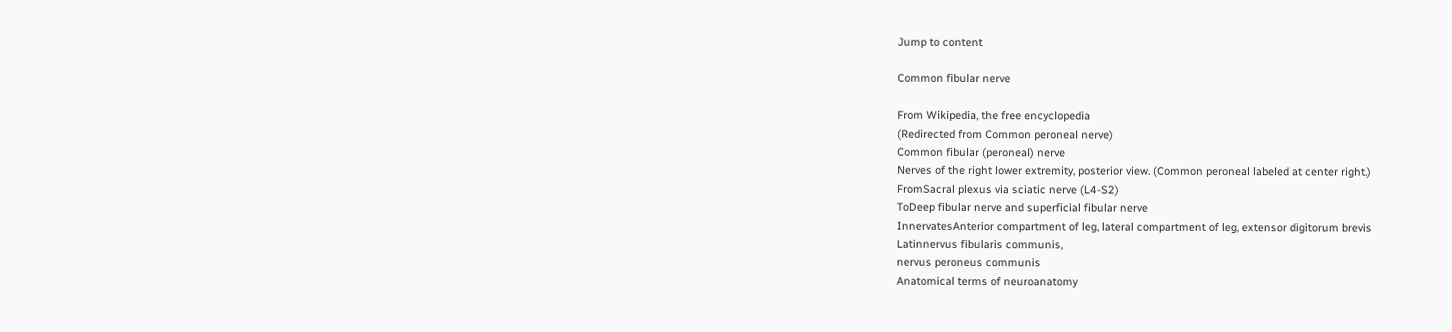Jump to content

Common fibular nerve

From Wikipedia, the free encyclopedia
(Redirected from Common peroneal nerve)
Common fibular (peroneal) nerve
Nerves of the right lower extremity, posterior view. (Common peroneal labeled at center right.)
FromSacral plexus via sciatic nerve (L4-S2)
ToDeep fibular nerve and superficial fibular nerve
InnervatesAnterior compartment of leg, lateral compartment of leg, extensor digitorum brevis
Latinnervus fibularis communis,
nervus peroneus communis
Anatomical terms of neuroanatomy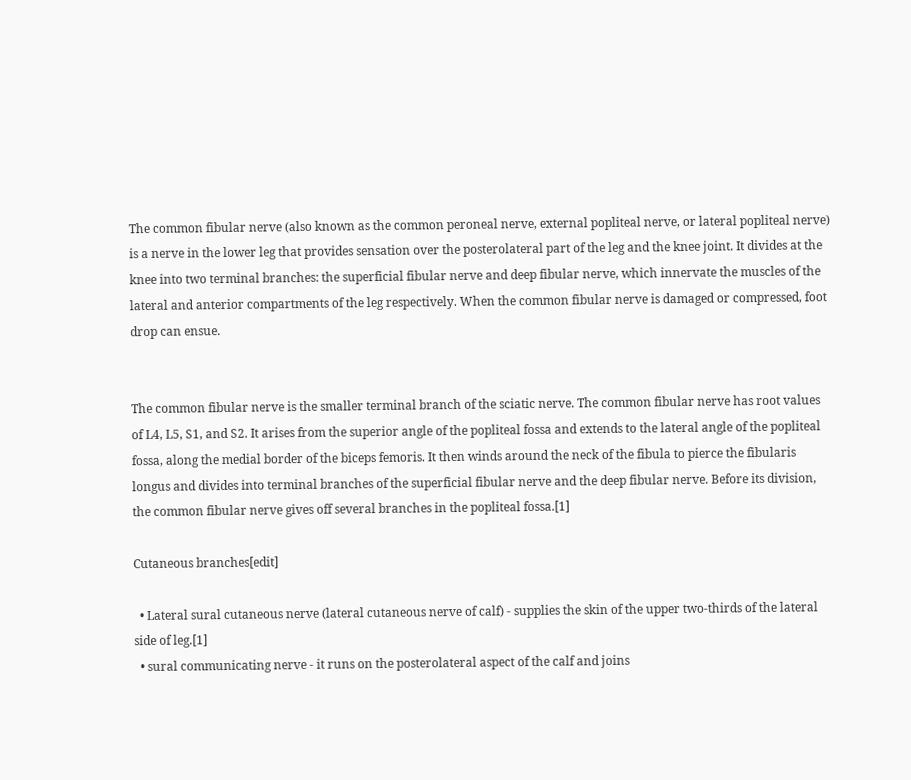The common fibular nerve (also known as the common peroneal nerve, external popliteal nerve, or lateral popliteal nerve) is a nerve in the lower leg that provides sensation over the posterolateral part of the leg and the knee joint. It divides at the knee into two terminal branches: the superficial fibular nerve and deep fibular nerve, which innervate the muscles of the lateral and anterior compartments of the leg respectively. When the common fibular nerve is damaged or compressed, foot drop can ensue.


The common fibular nerve is the smaller terminal branch of the sciatic nerve. The common fibular nerve has root values of L4, L5, S1, and S2. It arises from the superior angle of the popliteal fossa and extends to the lateral angle of the popliteal fossa, along the medial border of the biceps femoris. It then winds around the neck of the fibula to pierce the fibularis longus and divides into terminal branches of the superficial fibular nerve and the deep fibular nerve. Before its division, the common fibular nerve gives off several branches in the popliteal fossa.[1]

Cutaneous branches[edit]

  • Lateral sural cutaneous nerve (lateral cutaneous nerve of calf) - supplies the skin of the upper two-thirds of the lateral side of leg.[1]
  • sural communicating nerve - it runs on the posterolateral aspect of the calf and joins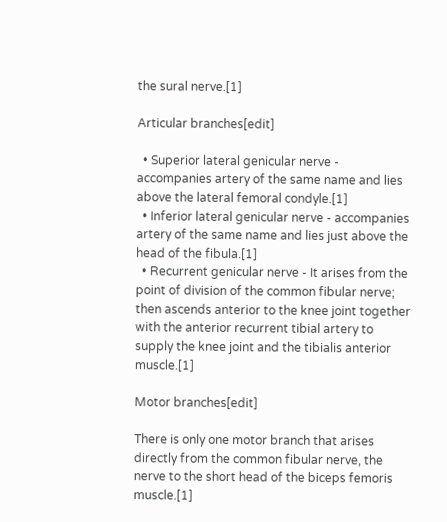the sural nerve.[1]

Articular branches[edit]

  • Superior lateral genicular nerve - accompanies artery of the same name and lies above the lateral femoral condyle.[1]
  • Inferior lateral genicular nerve - accompanies artery of the same name and lies just above the head of the fibula.[1]
  • Recurrent genicular nerve - It arises from the point of division of the common fibular nerve; then ascends anterior to the knee joint together with the anterior recurrent tibial artery to supply the knee joint and the tibialis anterior muscle.[1]

Motor branches[edit]

There is only one motor branch that arises directly from the common fibular nerve, the nerve to the short head of the biceps femoris muscle.[1]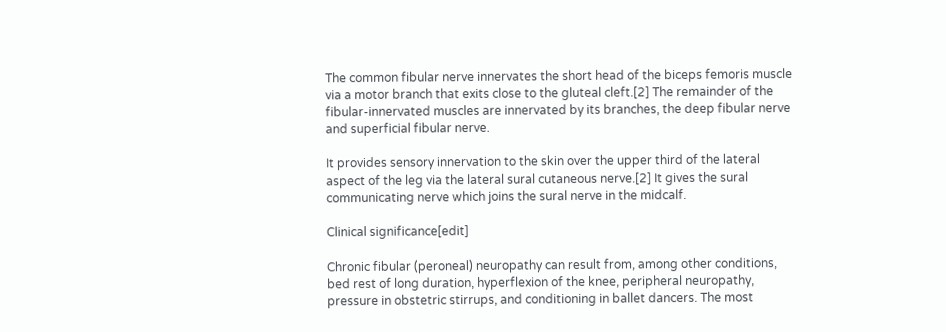The common fibular nerve innervates the short head of the biceps femoris muscle via a motor branch that exits close to the gluteal cleft.[2] The remainder of the fibular-innervated muscles are innervated by its branches, the deep fibular nerve and superficial fibular nerve.

It provides sensory innervation to the skin over the upper third of the lateral aspect of the leg via the lateral sural cutaneous nerve.[2] It gives the sural communicating nerve which joins the sural nerve in the midcalf.

Clinical significance[edit]

Chronic fibular (peroneal) neuropathy can result from, among other conditions, bed rest of long duration, hyperflexion of the knee, peripheral neuropathy, pressure in obstetric stirrups, and conditioning in ballet dancers. The most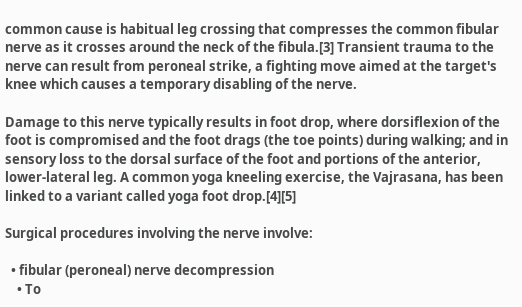common cause is habitual leg crossing that compresses the common fibular nerve as it crosses around the neck of the fibula.[3] Transient trauma to the nerve can result from peroneal strike, a fighting move aimed at the target's knee which causes a temporary disabling of the nerve.

Damage to this nerve typically results in foot drop, where dorsiflexion of the foot is compromised and the foot drags (the toe points) during walking; and in sensory loss to the dorsal surface of the foot and portions of the anterior, lower-lateral leg. A common yoga kneeling exercise, the Vajrasana, has been linked to a variant called yoga foot drop.[4][5]

Surgical procedures involving the nerve involve:

  • fibular (peroneal) nerve decompression
    • To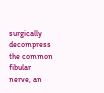surgically decompress the common fibular nerve, an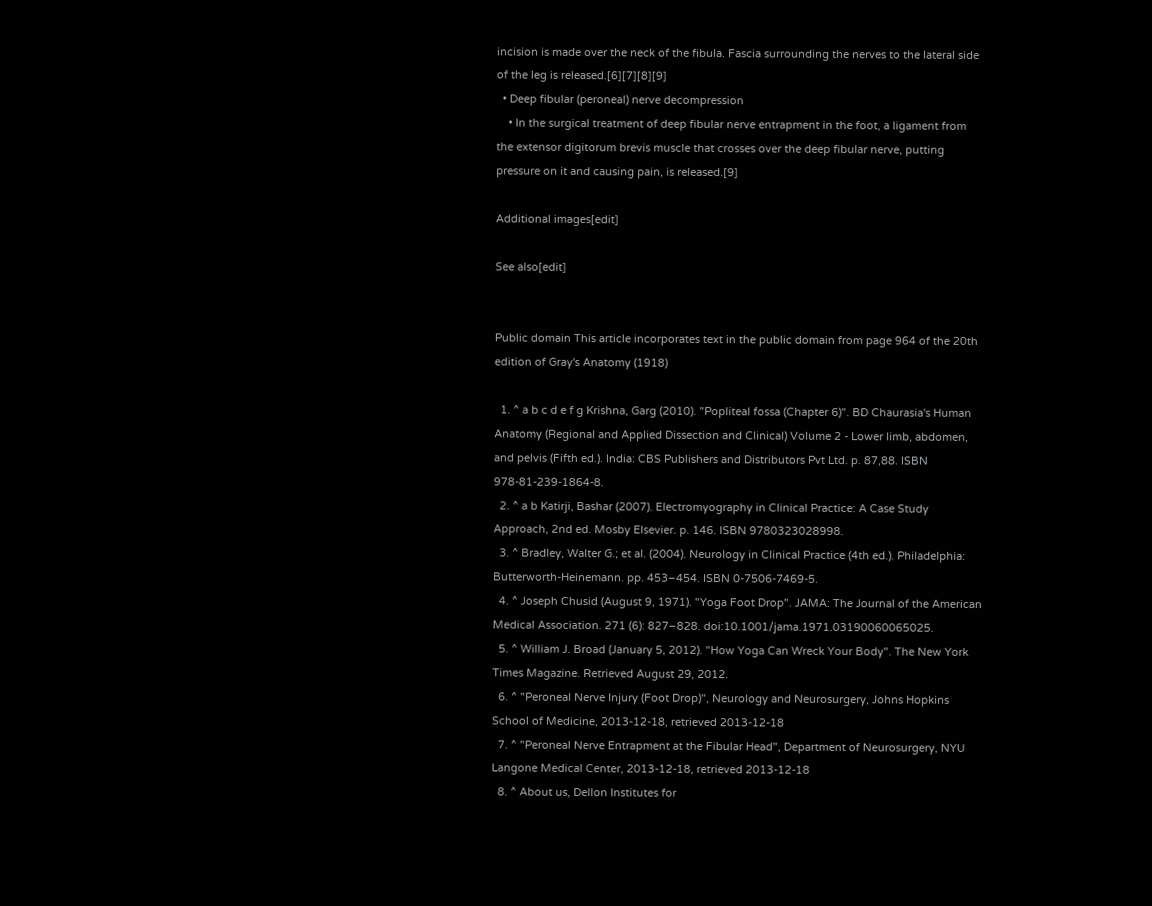incision is made over the neck of the fibula. Fascia surrounding the nerves to the lateral side of the leg is released.[6][7][8][9]
  • Deep fibular (peroneal) nerve decompression
    • In the surgical treatment of deep fibular nerve entrapment in the foot, a ligament from the extensor digitorum brevis muscle that crosses over the deep fibular nerve, putting pressure on it and causing pain, is released.[9]

Additional images[edit]

See also[edit]


Public domain This article incorporates text in the public domain from page 964 of the 20th edition of Gray's Anatomy (1918)

  1. ^ a b c d e f g Krishna, Garg (2010). "Popliteal fossa (Chapter 6)". BD Chaurasia's Human Anatomy (Regional and Applied Dissection and Clinical) Volume 2 - Lower limb, abdomen, and pelvis (Fifth ed.). India: CBS Publishers and Distributors Pvt Ltd. p. 87,88. ISBN 978-81-239-1864-8.
  2. ^ a b Katirji, Bashar (2007). Electromyography in Clinical Practice: A Case Study Approach, 2nd ed. Mosby Elsevier. p. 146. ISBN 9780323028998.
  3. ^ Bradley, Walter G.; et al. (2004). Neurology in Clinical Practice (4th ed.). Philadelphia: Butterworth-Heinemann. pp. 453–454. ISBN 0-7506-7469-5.
  4. ^ Joseph Chusid (August 9, 1971). "Yoga Foot Drop". JAMA: The Journal of the American Medical Association. 271 (6): 827–828. doi:10.1001/jama.1971.03190060065025.
  5. ^ William J. Broad (January 5, 2012). "How Yoga Can Wreck Your Body". The New York Times Magazine. Retrieved August 29, 2012.
  6. ^ "Peroneal Nerve Injury (Foot Drop)", Neurology and Neurosurgery, Johns Hopkins School of Medicine, 2013-12-18, retrieved 2013-12-18
  7. ^ "Peroneal Nerve Entrapment at the Fibular Head", Department of Neurosurgery, NYU Langone Medical Center, 2013-12-18, retrieved 2013-12-18
  8. ^ About us, Dellon Institutes for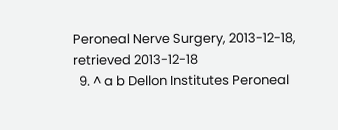Peroneal Nerve Surgery, 2013-12-18, retrieved 2013-12-18
  9. ^ a b Dellon Institutes Peroneal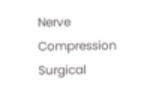Nerve Compression Surgical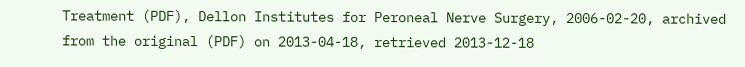Treatment (PDF), Dellon Institutes for Peroneal Nerve Surgery, 2006-02-20, archived from the original (PDF) on 2013-04-18, retrieved 2013-12-18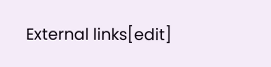External links[edit]